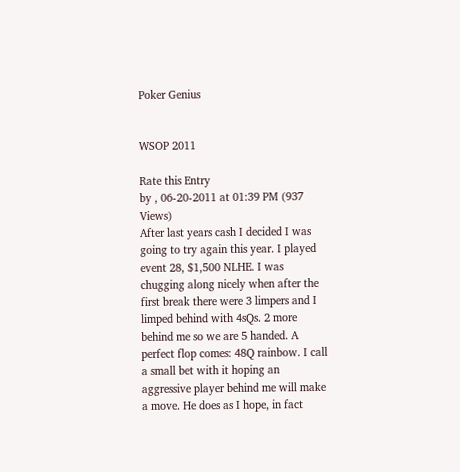Poker Genius


WSOP 2011

Rate this Entry
by , 06-20-2011 at 01:39 PM (937 Views)
After last years cash I decided I was going to try again this year. I played event 28, $1,500 NLHE. I was chugging along nicely when after the first break there were 3 limpers and I limped behind with 4sQs. 2 more behind me so we are 5 handed. A perfect flop comes: 48Q rainbow. I call a small bet with it hoping an aggressive player behind me will make a move. He does as I hope, in fact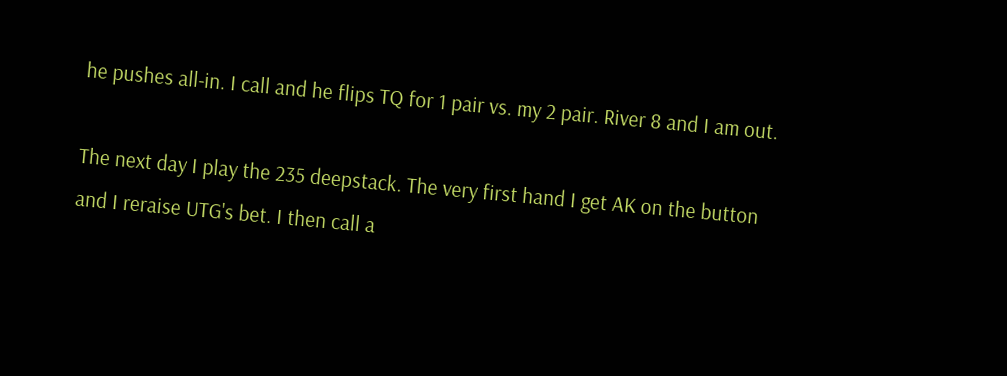he pushes all-in. I call and he flips TQ for 1 pair vs. my 2 pair. River 8 and I am out.

The next day I play the 235 deepstack. The very first hand I get AK on the button and I reraise UTG's bet. I then call a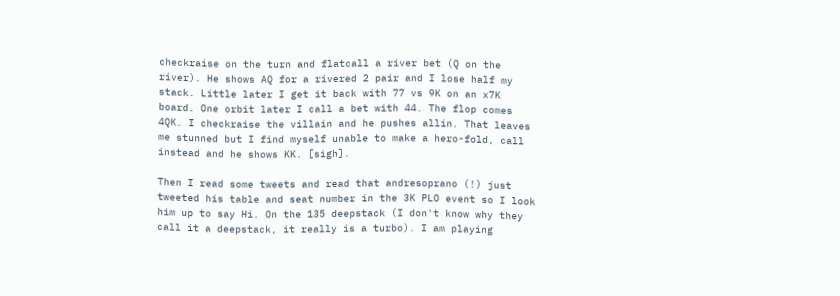checkraise on the turn and flatcall a river bet (Q on the river). He shows AQ for a rivered 2 pair and I lose half my stack. Little later I get it back with 77 vs 9K on an x7K board. One orbit later I call a bet with 44. The flop comes 4QK. I checkraise the villain and he pushes allin. That leaves me stunned but I find myself unable to make a hero-fold, call instead and he shows KK. [sigh].

Then I read some tweets and read that andresoprano (!) just tweeted his table and seat number in the 3K PLO event so I look him up to say Hi. On the 135 deepstack (I don't know why they call it a deepstack, it really is a turbo). I am playing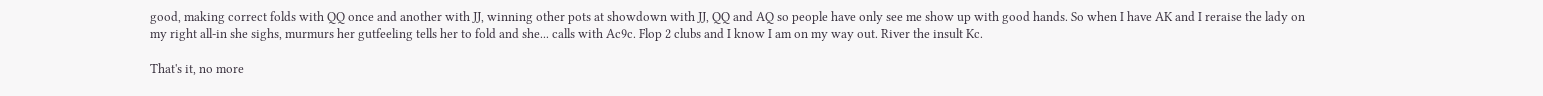good, making correct folds with QQ once and another with JJ, winning other pots at showdown with JJ, QQ and AQ so people have only see me show up with good hands. So when I have AK and I reraise the lady on my right all-in she sighs, murmurs her gutfeeling tells her to fold and she... calls with Ac9c. Flop 2 clubs and I know I am on my way out. River the insult Kc.

That's it, no more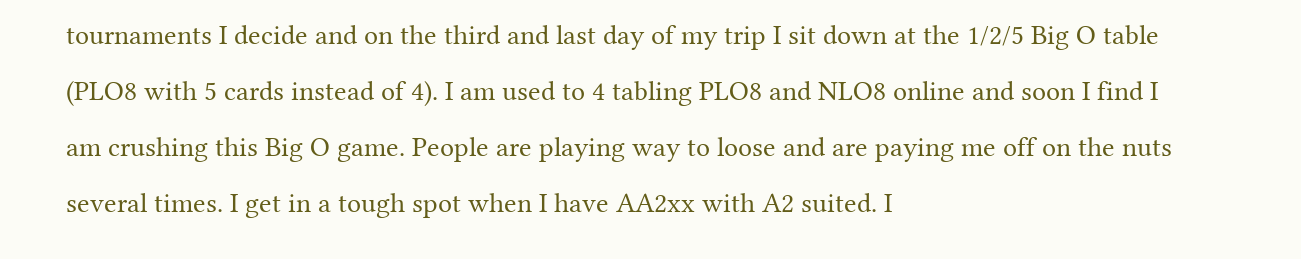tournaments I decide and on the third and last day of my trip I sit down at the 1/2/5 Big O table (PLO8 with 5 cards instead of 4). I am used to 4 tabling PLO8 and NLO8 online and soon I find I am crushing this Big O game. People are playing way to loose and are paying me off on the nuts several times. I get in a tough spot when I have AA2xx with A2 suited. I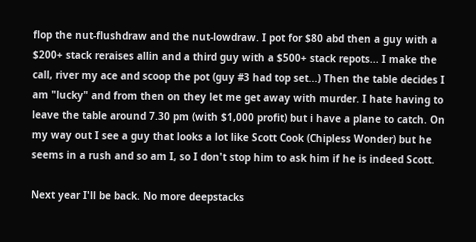flop the nut-flushdraw and the nut-lowdraw. I pot for $80 abd then a guy with a $200+ stack reraises allin and a third guy with a $500+ stack repots... I make the call, river my ace and scoop the pot (guy #3 had top set...) Then the table decides I am "lucky" and from then on they let me get away with murder. I hate having to leave the table around 7.30 pm (with $1,000 profit) but i have a plane to catch. On my way out I see a guy that looks a lot like Scott Cook (Chipless Wonder) but he seems in a rush and so am I, so I don't stop him to ask him if he is indeed Scott.

Next year I'll be back. No more deepstacks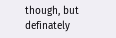though, but definately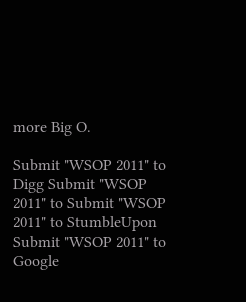more Big O.

Submit "WSOP 2011" to Digg Submit "WSOP 2011" to Submit "WSOP 2011" to StumbleUpon Submit "WSOP 2011" to Google